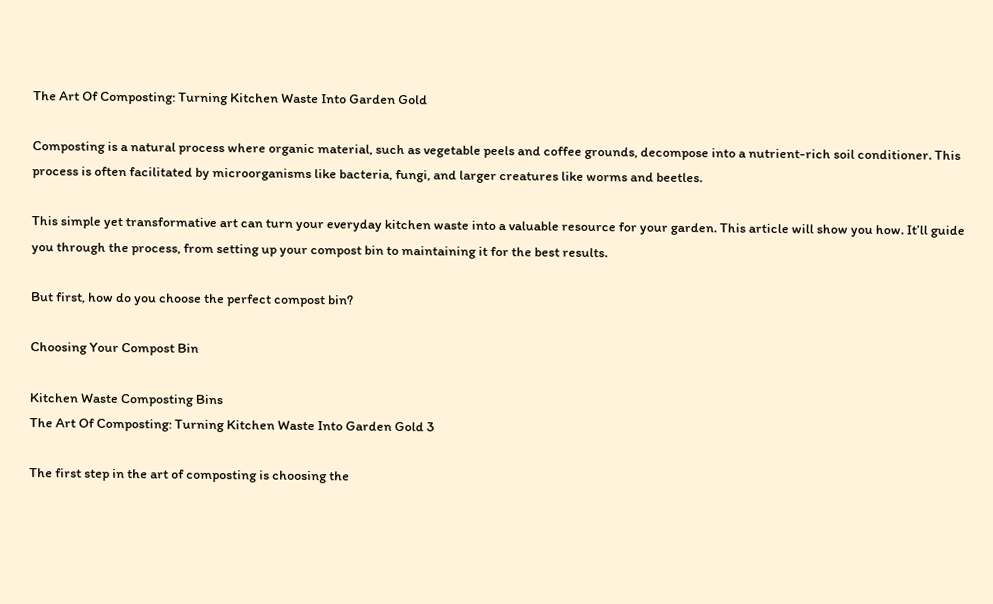The Art Of Composting: Turning Kitchen Waste Into Garden Gold

Composting is a natural process where organic material, such as vegetable peels and coffee grounds, decompose into a nutrient-rich soil conditioner. This process is often facilitated by microorganisms like bacteria, fungi, and larger creatures like worms and beetles.

This simple yet transformative art can turn your everyday kitchen waste into a valuable resource for your garden. This article will show you how. It’ll guide you through the process, from setting up your compost bin to maintaining it for the best results.

But first, how do you choose the perfect compost bin?

Choosing Your Compost Bin

Kitchen Waste Composting Bins
The Art Of Composting: Turning Kitchen Waste Into Garden Gold 3

The first step in the art of composting is choosing the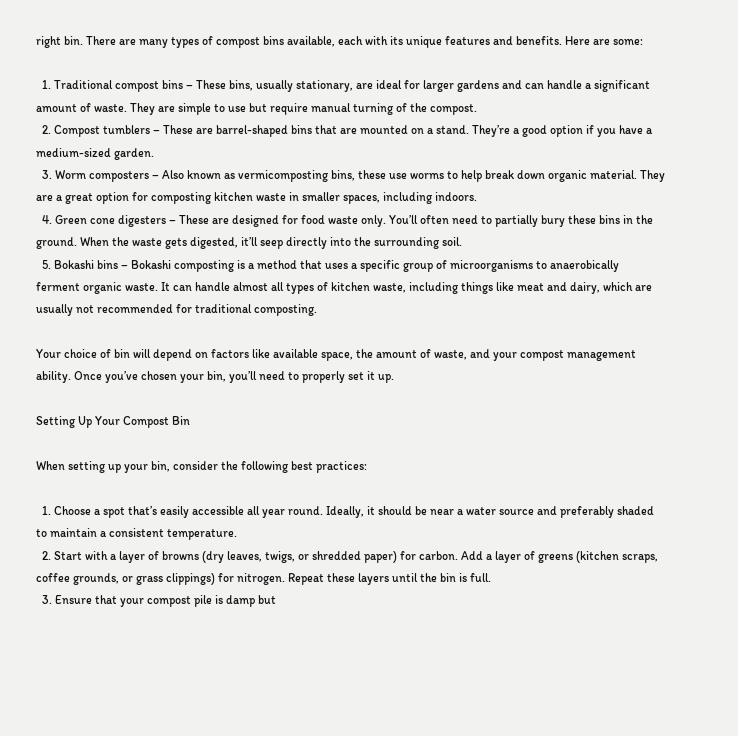right bin. There are many types of compost bins available, each with its unique features and benefits. Here are some:

  1. Traditional compost bins – These bins, usually stationary, are ideal for larger gardens and can handle a significant amount of waste. They are simple to use but require manual turning of the compost.
  2. Compost tumblers – These are barrel-shaped bins that are mounted on a stand. They’re a good option if you have a medium-sized garden.
  3. Worm composters – Also known as vermicomposting bins, these use worms to help break down organic material. They are a great option for composting kitchen waste in smaller spaces, including indoors.
  4. Green cone digesters – These are designed for food waste only. You’ll often need to partially bury these bins in the ground. When the waste gets digested, it’ll seep directly into the surrounding soil.
  5. Bokashi bins – Bokashi composting is a method that uses a specific group of microorganisms to anaerobically ferment organic waste. It can handle almost all types of kitchen waste, including things like meat and dairy, which are usually not recommended for traditional composting.

Your choice of bin will depend on factors like available space, the amount of waste, and your compost management ability. Once you’ve chosen your bin, you’ll need to properly set it up.

Setting Up Your Compost Bin

When setting up your bin, consider the following best practices:

  1. Choose a spot that’s easily accessible all year round. Ideally, it should be near a water source and preferably shaded to maintain a consistent temperature.
  2. Start with a layer of browns (dry leaves, twigs, or shredded paper) for carbon. Add a layer of greens (kitchen scraps, coffee grounds, or grass clippings) for nitrogen. Repeat these layers until the bin is full.
  3. Ensure that your compost pile is damp but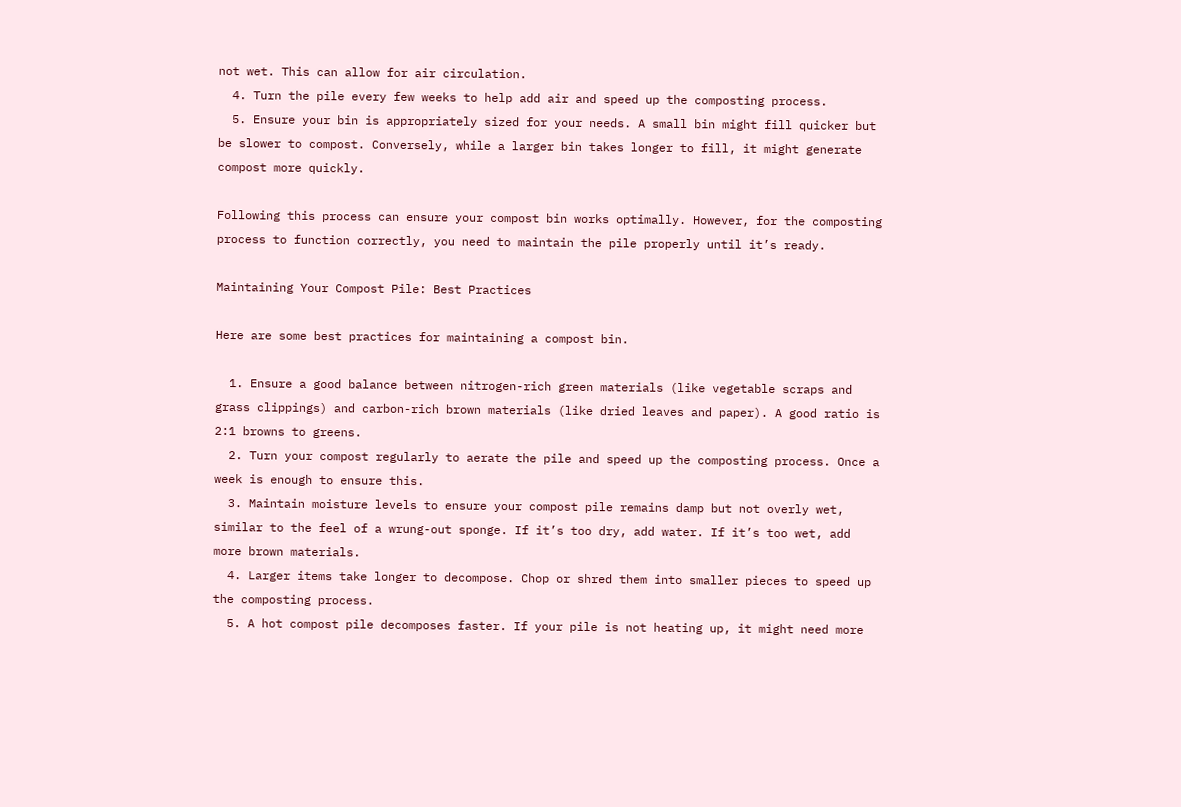not wet. This can allow for air circulation.
  4. Turn the pile every few weeks to help add air and speed up the composting process.
  5. Ensure your bin is appropriately sized for your needs. A small bin might fill quicker but be slower to compost. Conversely, while a larger bin takes longer to fill, it might generate compost more quickly.

Following this process can ensure your compost bin works optimally. However, for the composting process to function correctly, you need to maintain the pile properly until it’s ready.

Maintaining Your Compost Pile: Best Practices

Here are some best practices for maintaining a compost bin.

  1. Ensure a good balance between nitrogen-rich green materials (like vegetable scraps and grass clippings) and carbon-rich brown materials (like dried leaves and paper). A good ratio is 2:1 browns to greens.
  2. Turn your compost regularly to aerate the pile and speed up the composting process. Once a week is enough to ensure this.
  3. Maintain moisture levels to ensure your compost pile remains damp but not overly wet, similar to the feel of a wrung-out sponge. If it’s too dry, add water. If it’s too wet, add more brown materials.
  4. Larger items take longer to decompose. Chop or shred them into smaller pieces to speed up the composting process.
  5. A hot compost pile decomposes faster. If your pile is not heating up, it might need more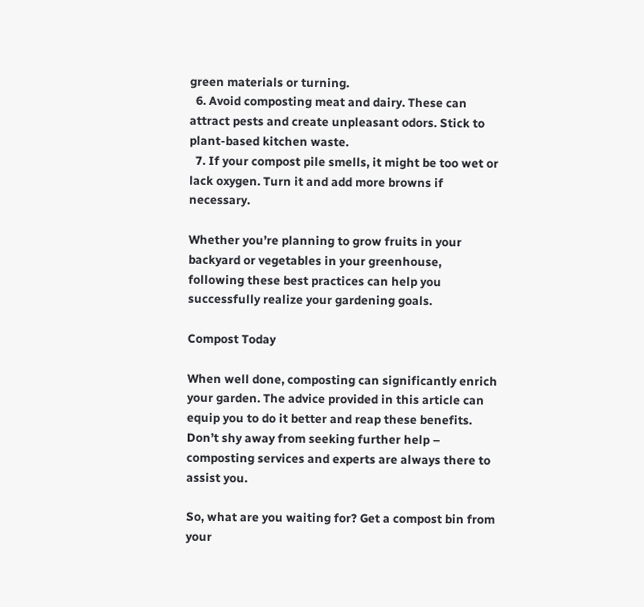green materials or turning.
  6. Avoid composting meat and dairy. These can attract pests and create unpleasant odors. Stick to plant-based kitchen waste.
  7. If your compost pile smells, it might be too wet or lack oxygen. Turn it and add more browns if necessary.

Whether you’re planning to grow fruits in your backyard or vegetables in your greenhouse, following these best practices can help you successfully realize your gardening goals.

Compost Today

When well done, composting can significantly enrich your garden. The advice provided in this article can equip you to do it better and reap these benefits. Don’t shy away from seeking further help – composting services and experts are always there to assist you.

So, what are you waiting for? Get a compost bin from your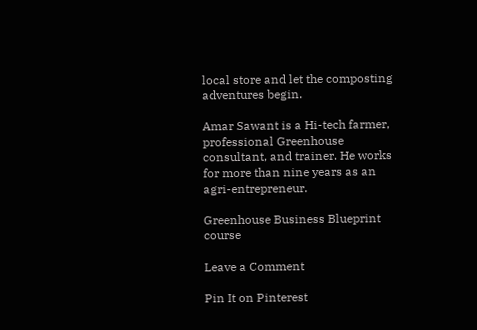local store and let the composting adventures begin.

Amar Sawant is a Hi-tech farmer, professional Greenhouse consultant, and trainer. He works for more than nine years as an agri-entrepreneur.

Greenhouse Business Blueprint course

Leave a Comment

Pin It on Pinterest